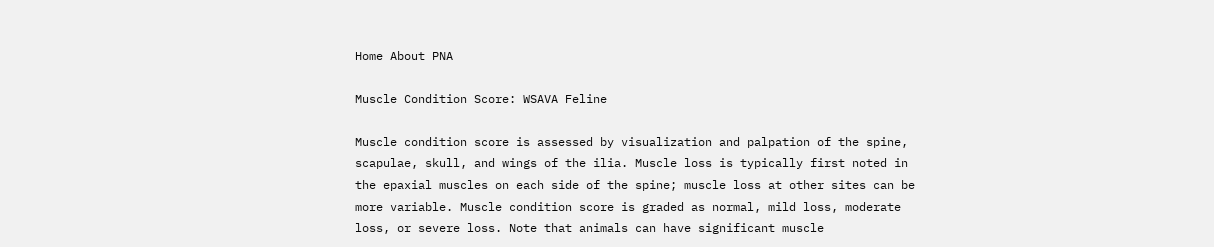Home About PNA

Muscle Condition Score: WSAVA Feline

Muscle condition score is assessed by visualization and palpation of the spine, scapulae, skull, and wings of the ilia. Muscle loss is typically first noted in the epaxial muscles on each side of the spine; muscle loss at other sites can be more variable. Muscle condition score is graded as normal, mild loss, moderate loss, or severe loss. Note that animals can have significant muscle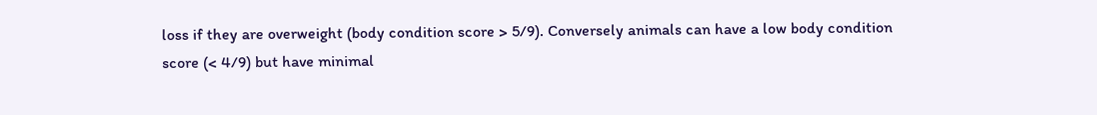loss if they are overweight (body condition score > 5/9). Conversely animals can have a low body condition score (< 4/9) but have minimal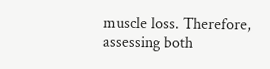muscle loss. Therefore, assessing both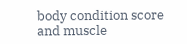body condition score and muscle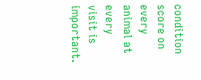condition score on every animal at every visit is important.